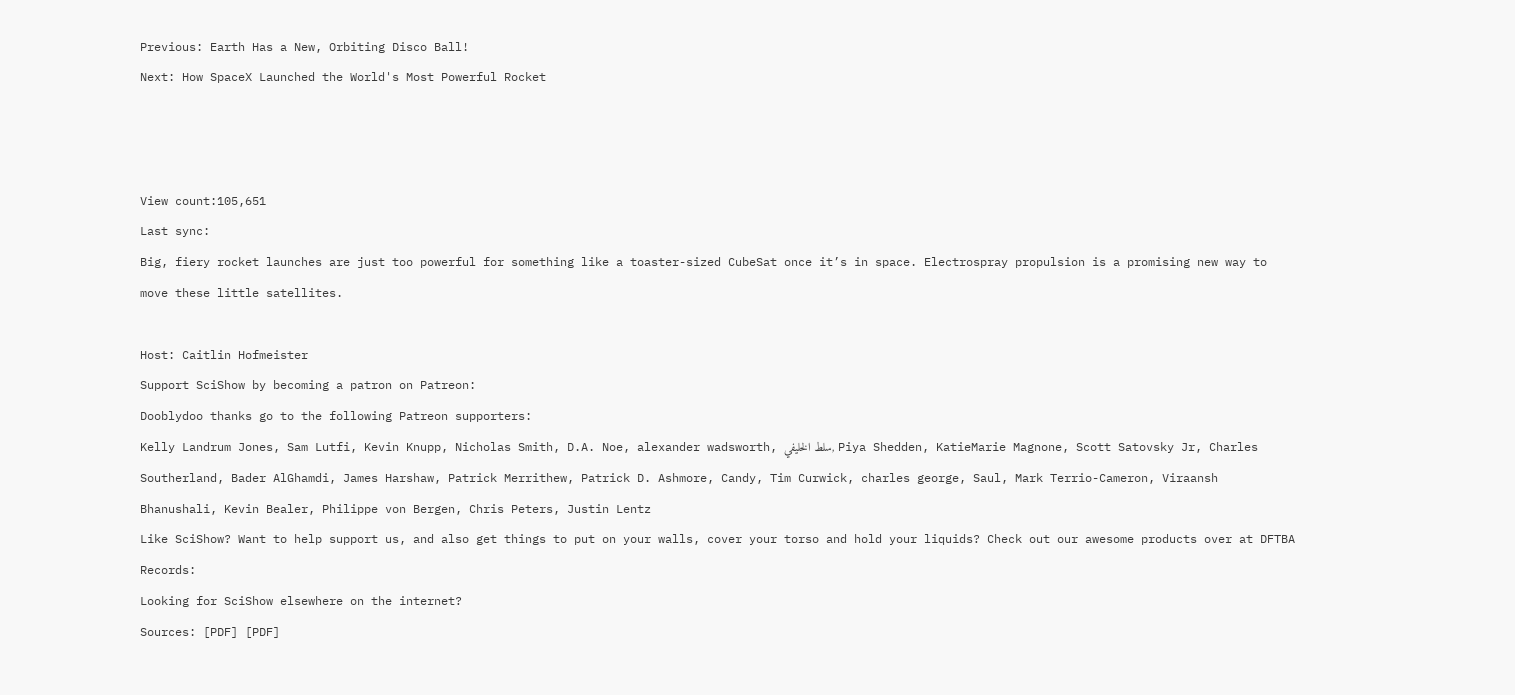Previous: Earth Has a New, Orbiting Disco Ball!
Next: How SpaceX Launched the World's Most Powerful Rocket



View count:105,651
Last sync:
Big, fiery rocket launches are just too powerful for something like a toaster-sized CubeSat once it’s in space. Electrospray propulsion is a promising new way to move these little satellites.

Host: Caitlin Hofmeister
Support SciShow by becoming a patron on Patreon:
Dooblydoo thanks go to the following Patreon supporters:
Kelly Landrum Jones, Sam Lutfi, Kevin Knupp, Nicholas Smith, D.A. Noe, alexander wadsworth, سلط الخليفي, Piya Shedden, KatieMarie Magnone, Scott Satovsky Jr, Charles Southerland, Bader AlGhamdi, James Harshaw, Patrick Merrithew, Patrick D. Ashmore, Candy, Tim Curwick, charles george, Saul, Mark Terrio-Cameron, Viraansh Bhanushali, Kevin Bealer, Philippe von Bergen, Chris Peters, Justin Lentz
Like SciShow? Want to help support us, and also get things to put on your walls, cover your torso and hold your liquids? Check out our awesome products over at DFTBA Records:
Looking for SciShow elsewhere on the internet?
Sources: [PDF] [PDF]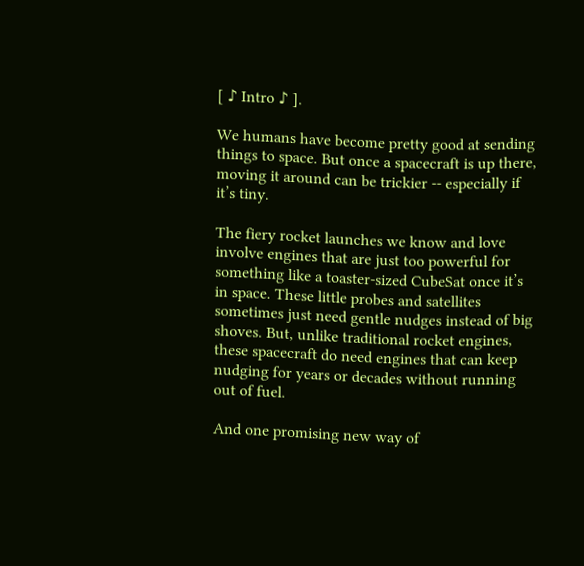[ ♪ Intro ♪ ].

We humans have become pretty good at sending things to space. But once a spacecraft is up there, moving it around can be trickier -- especially if it’s tiny.

The fiery rocket launches we know and love involve engines that are just too powerful for something like a toaster-sized CubeSat once it’s in space. These little probes and satellites sometimes just need gentle nudges instead of big shoves. But, unlike traditional rocket engines, these spacecraft do need engines that can keep nudging for years or decades without running out of fuel.

And one promising new way of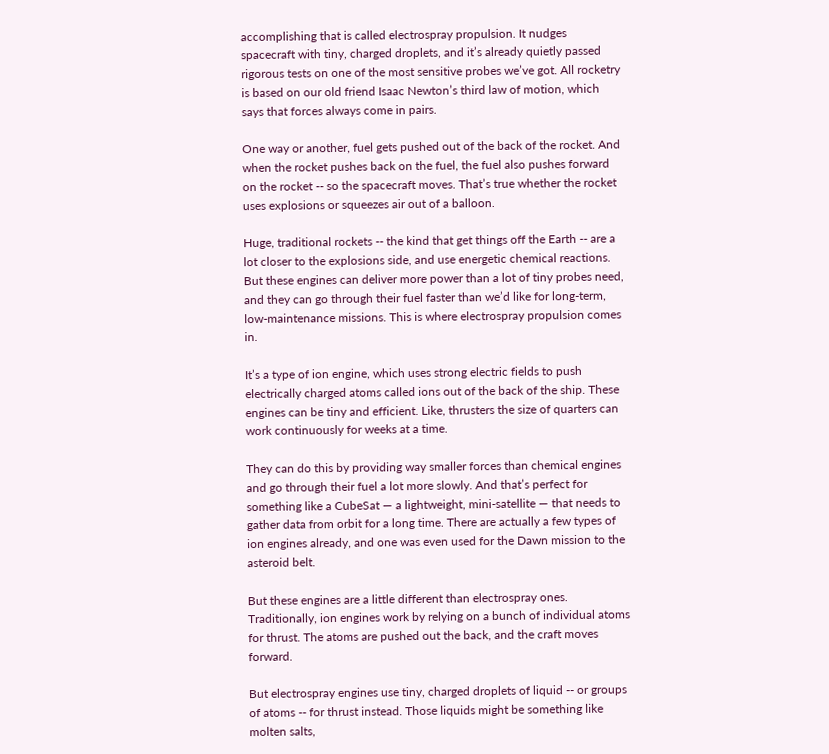accomplishing that is called electrospray propulsion. It nudges spacecraft with tiny, charged droplets, and it’s already quietly passed rigorous tests on one of the most sensitive probes we’ve got. All rocketry is based on our old friend Isaac Newton’s third law of motion, which says that forces always come in pairs.

One way or another, fuel gets pushed out of the back of the rocket. And when the rocket pushes back on the fuel, the fuel also pushes forward on the rocket -- so the spacecraft moves. That’s true whether the rocket uses explosions or squeezes air out of a balloon.

Huge, traditional rockets -- the kind that get things off the Earth -- are a lot closer to the explosions side, and use energetic chemical reactions. But these engines can deliver more power than a lot of tiny probes need, and they can go through their fuel faster than we’d like for long-term, low-maintenance missions. This is where electrospray propulsion comes in.

It’s a type of ion engine, which uses strong electric fields to push electrically charged atoms called ions out of the back of the ship. These engines can be tiny and efficient. Like, thrusters the size of quarters can work continuously for weeks at a time.

They can do this by providing way smaller forces than chemical engines and go through their fuel a lot more slowly. And that’s perfect for something like a CubeSat — a lightweight, mini-satellite — that needs to gather data from orbit for a long time. There are actually a few types of ion engines already, and one was even used for the Dawn mission to the asteroid belt.

But these engines are a little different than electrospray ones. Traditionally, ion engines work by relying on a bunch of individual atoms for thrust. The atoms are pushed out the back, and the craft moves forward.

But electrospray engines use tiny, charged droplets of liquid -- or groups of atoms -- for thrust instead. Those liquids might be something like molten salts,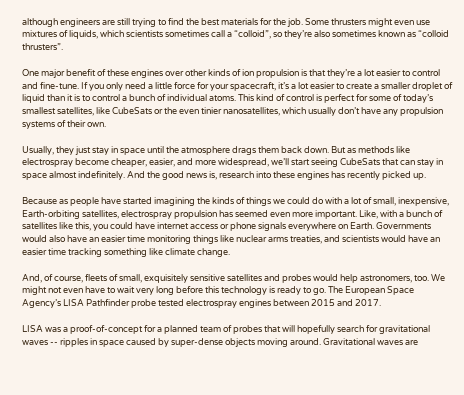although engineers are still trying to find the best materials for the job. Some thrusters might even use mixtures of liquids, which scientists sometimes call a “colloid”, so they’re also sometimes known as “colloid thrusters”.

One major benefit of these engines over other kinds of ion propulsion is that they’re a lot easier to control and fine-tune. If you only need a little force for your spacecraft, it’s a lot easier to create a smaller droplet of liquid than it is to control a bunch of individual atoms. This kind of control is perfect for some of today’s smallest satellites, like CubeSats or the even tinier nanosatellites, which usually don’t have any propulsion systems of their own.

Usually, they just stay in space until the atmosphere drags them back down. But as methods like electrospray become cheaper, easier, and more widespread, we’ll start seeing CubeSats that can stay in space almost indefinitely. And the good news is, research into these engines has recently picked up.

Because as people have started imagining the kinds of things we could do with a lot of small, inexpensive, Earth-orbiting satellites, electrospray propulsion has seemed even more important. Like, with a bunch of satellites like this, you could have internet access or phone signals everywhere on Earth. Governments would also have an easier time monitoring things like nuclear arms treaties, and scientists would have an easier time tracking something like climate change.

And, of course, fleets of small, exquisitely sensitive satellites and probes would help astronomers, too. We might not even have to wait very long before this technology is ready to go. The European Space Agency’s LISA Pathfinder probe tested electrospray engines between 2015 and 2017.

LISA was a proof-of-concept for a planned team of probes that will hopefully search for gravitational waves -- ripples in space caused by super-dense objects moving around. Gravitational waves are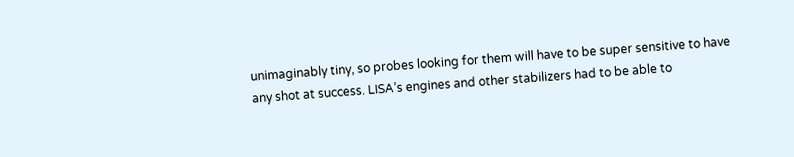unimaginably tiny, so probes looking for them will have to be super sensitive to have any shot at success. LISA’s engines and other stabilizers had to be able to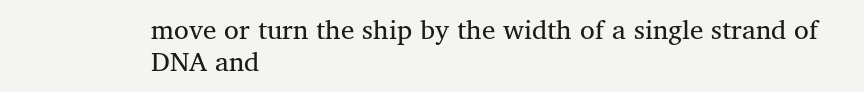move or turn the ship by the width of a single strand of DNA and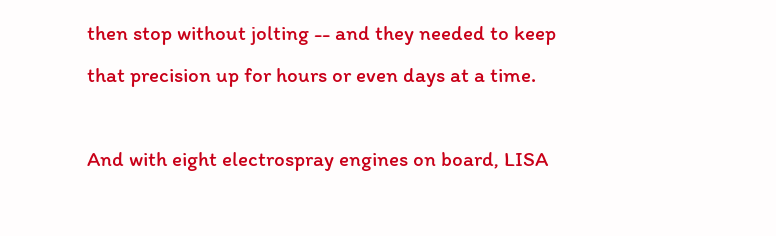then stop without jolting -- and they needed to keep that precision up for hours or even days at a time.

And with eight electrospray engines on board, LISA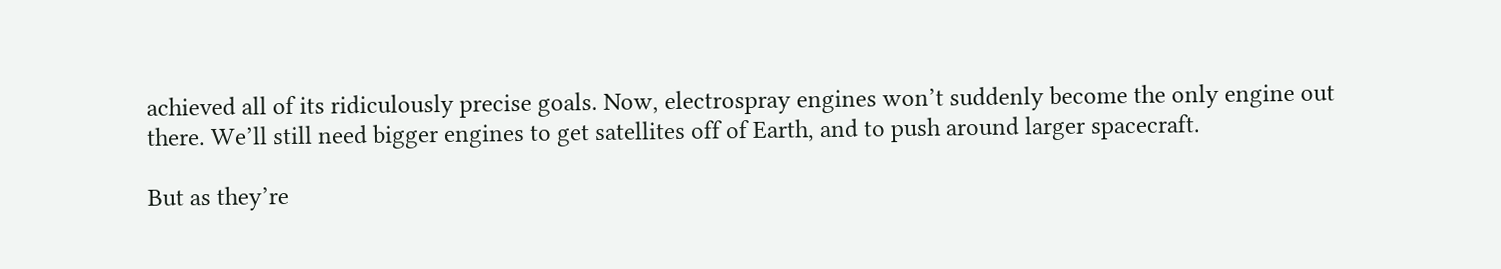achieved all of its ridiculously precise goals. Now, electrospray engines won’t suddenly become the only engine out there. We’ll still need bigger engines to get satellites off of Earth, and to push around larger spacecraft.

But as they’re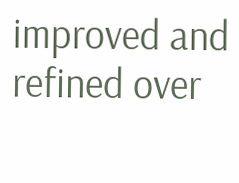improved and refined over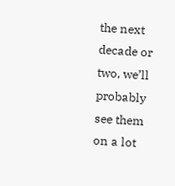the next decade or two, we’ll probably see them on a lot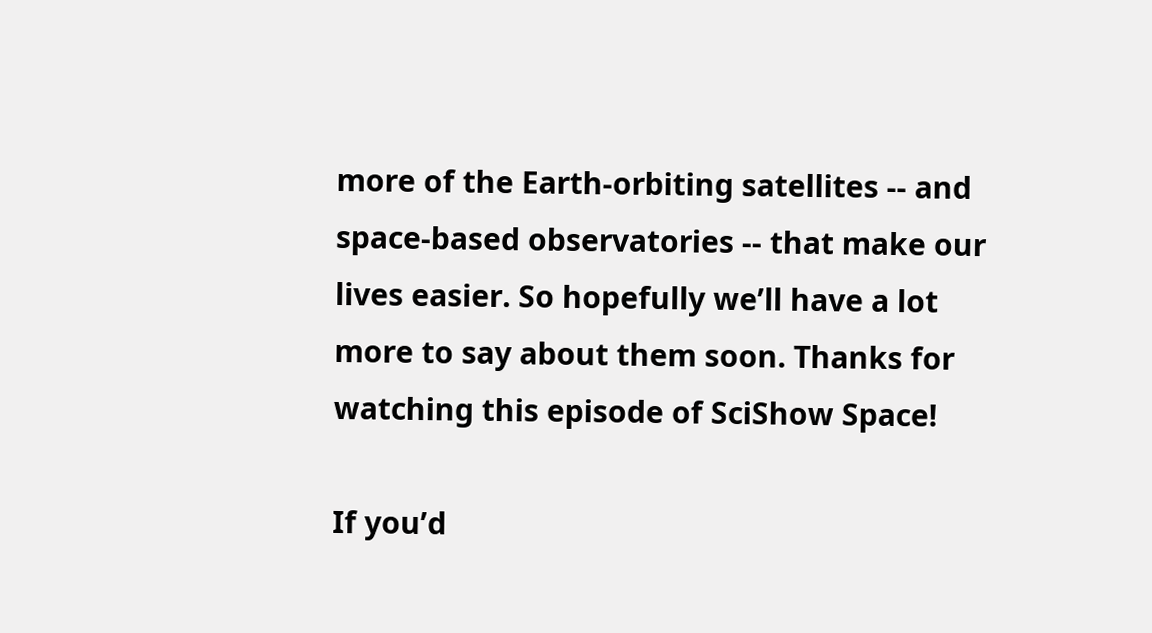more of the Earth-orbiting satellites -- and space-based observatories -- that make our lives easier. So hopefully we’ll have a lot more to say about them soon. Thanks for watching this episode of SciShow Space!

If you’d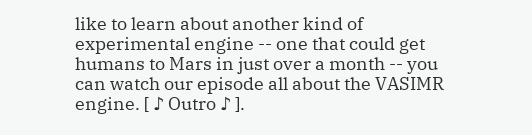like to learn about another kind of experimental engine -- one that could get humans to Mars in just over a month -- you can watch our episode all about the VASIMR engine. [ ♪ Outro ♪ ].